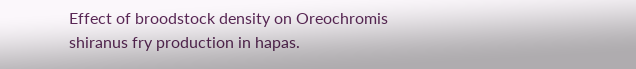Effect of broodstock density on Oreochromis shiranus fry production in hapas.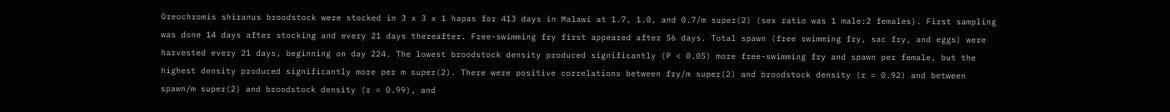Oreochromis shiranus broodstock were stocked in 3 x 3 x 1 hapas for 413 days in Malawi at 1.7, 1.0, and 0.7/m super(2) (sex ratio was 1 male:2 females). First sampling was done 14 days after stocking and every 21 days thereafter. Free-swimming fry first appeared after 56 days. Total spawn (free swimming fry, sac fry, and eggs) were harvested every 21 days, beginning on day 224. The lowest broodstock density produced significantly (P < 0.05) more free-swimming fry and spawn per female, but the highest density produced significantly more per m super(2). There were positive correlations between fry/m super(2) and broodstock density (r = 0.92) and between spawn/m super(2) and broodstock density (r = 0.99), and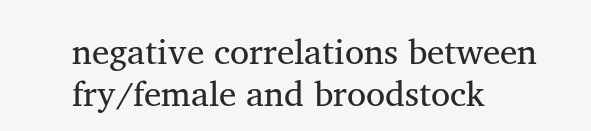negative correlations between fry/female and broodstock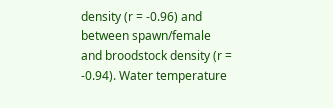density (r = -0.96) and between spawn/female and broodstock density (r = -0.94). Water temperature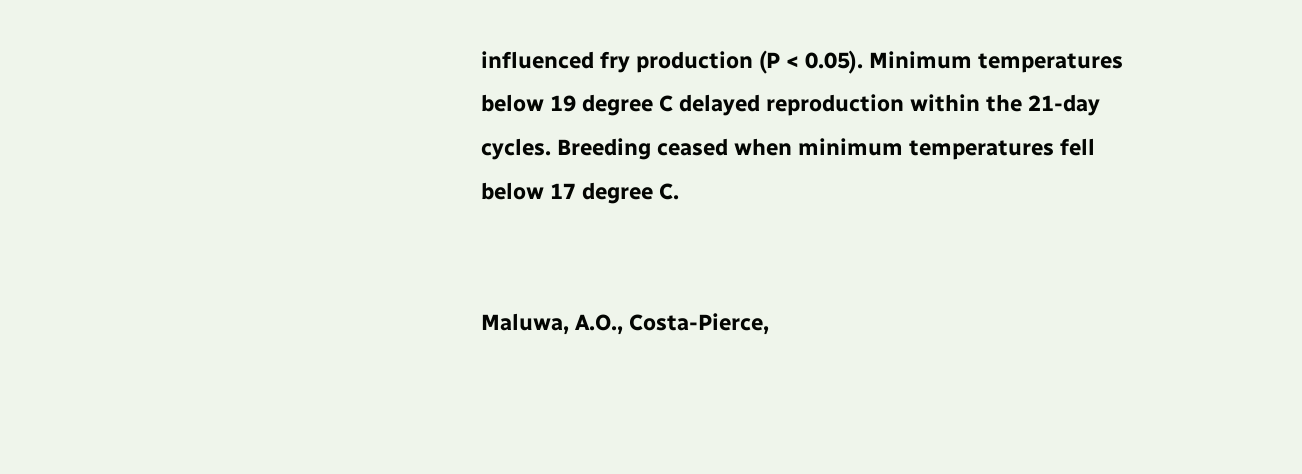influenced fry production (P < 0.05). Minimum temperatures below 19 degree C delayed reproduction within the 21-day cycles. Breeding ceased when minimum temperatures fell below 17 degree C.


Maluwa, A.O., Costa-Pierce,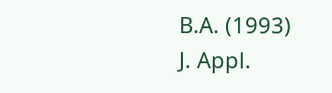B.A. (1993)
J. Appl.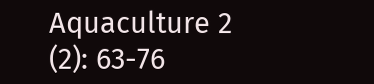Aquaculture 2 (2): 63-76